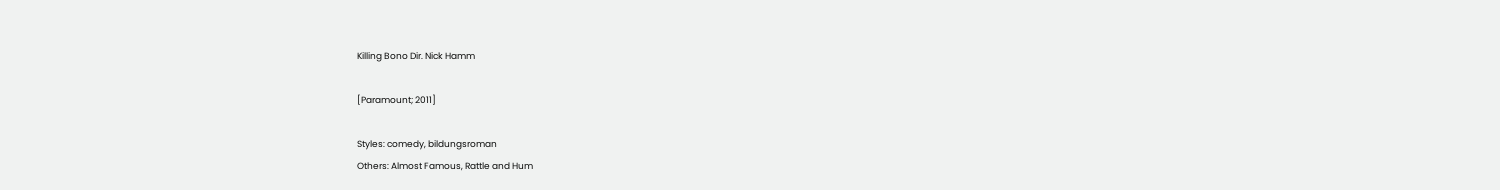Killing Bono Dir. Nick Hamm

[Paramount; 2011]

Styles: comedy, bildungsroman
Others: Almost Famous, Rattle and Hum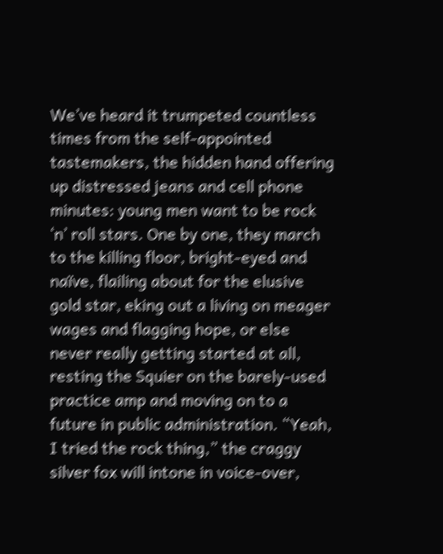We’ve heard it trumpeted countless times from the self-appointed tastemakers, the hidden hand offering up distressed jeans and cell phone minutes: young men want to be rock ‘n’ roll stars. One by one, they march to the killing floor, bright-eyed and naïve, flailing about for the elusive gold star, eking out a living on meager wages and flagging hope, or else never really getting started at all, resting the Squier on the barely-used practice amp and moving on to a future in public administration. “Yeah, I tried the rock thing,” the craggy silver fox will intone in voice-over,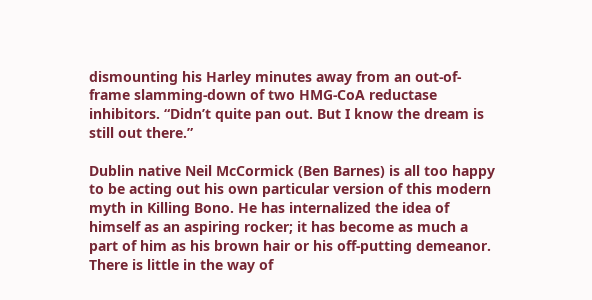dismounting his Harley minutes away from an out-of-frame slamming-down of two HMG-CoA reductase inhibitors. “Didn’t quite pan out. But I know the dream is still out there.”

Dublin native Neil McCormick (Ben Barnes) is all too happy to be acting out his own particular version of this modern myth in Killing Bono. He has internalized the idea of himself as an aspiring rocker; it has become as much a part of him as his brown hair or his off-putting demeanor. There is little in the way of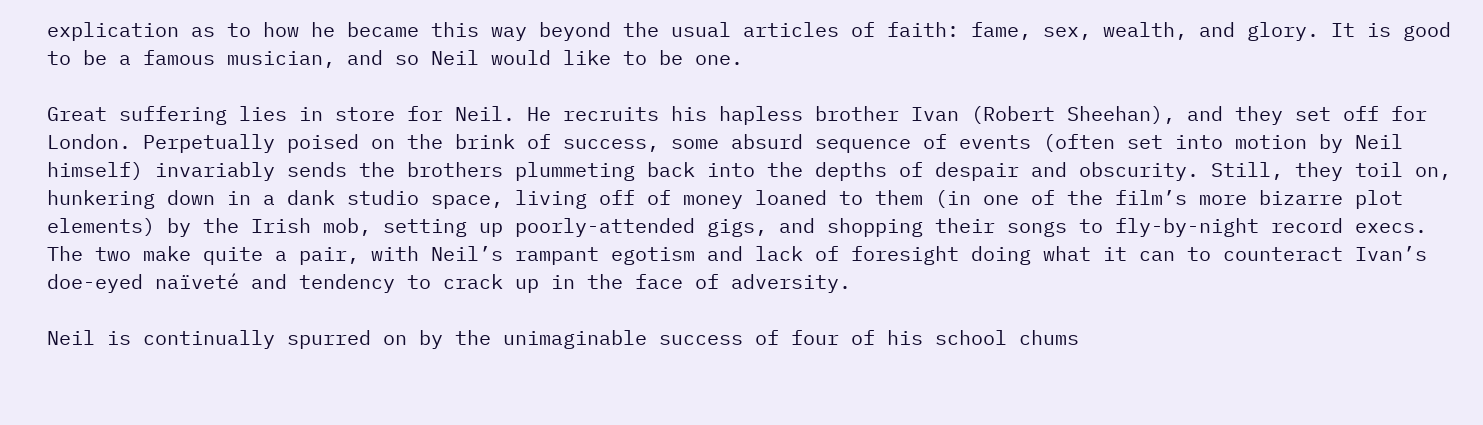explication as to how he became this way beyond the usual articles of faith: fame, sex, wealth, and glory. It is good to be a famous musician, and so Neil would like to be one.

Great suffering lies in store for Neil. He recruits his hapless brother Ivan (Robert Sheehan), and they set off for London. Perpetually poised on the brink of success, some absurd sequence of events (often set into motion by Neil himself) invariably sends the brothers plummeting back into the depths of despair and obscurity. Still, they toil on, hunkering down in a dank studio space, living off of money loaned to them (in one of the film’s more bizarre plot elements) by the Irish mob, setting up poorly-attended gigs, and shopping their songs to fly-by-night record execs. The two make quite a pair, with Neil’s rampant egotism and lack of foresight doing what it can to counteract Ivan’s doe-eyed naïveté and tendency to crack up in the face of adversity.

Neil is continually spurred on by the unimaginable success of four of his school chums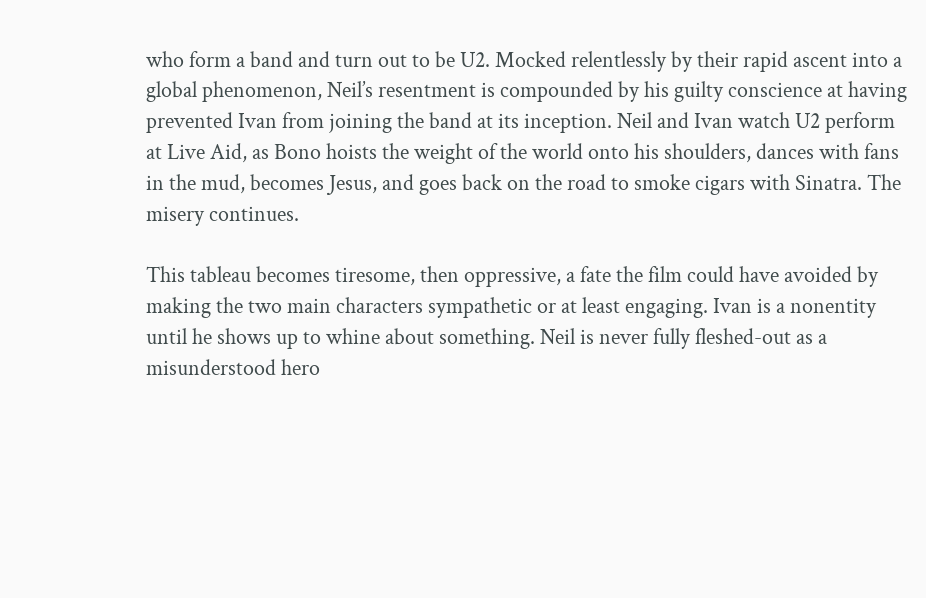who form a band and turn out to be U2. Mocked relentlessly by their rapid ascent into a global phenomenon, Neil’s resentment is compounded by his guilty conscience at having prevented Ivan from joining the band at its inception. Neil and Ivan watch U2 perform at Live Aid, as Bono hoists the weight of the world onto his shoulders, dances with fans in the mud, becomes Jesus, and goes back on the road to smoke cigars with Sinatra. The misery continues.

This tableau becomes tiresome, then oppressive, a fate the film could have avoided by making the two main characters sympathetic or at least engaging. Ivan is a nonentity until he shows up to whine about something. Neil is never fully fleshed-out as a misunderstood hero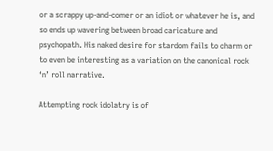or a scrappy up-and-comer or an idiot or whatever he is, and so ends up wavering between broad caricature and psychopath. His naked desire for stardom fails to charm or to even be interesting as a variation on the canonical rock ‘n’ roll narrative.

Attempting rock idolatry is of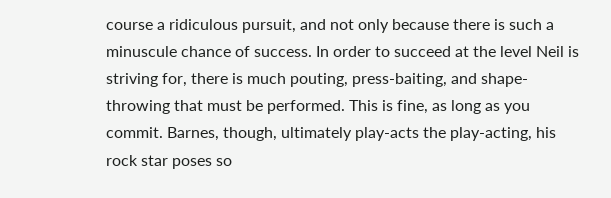course a ridiculous pursuit, and not only because there is such a minuscule chance of success. In order to succeed at the level Neil is striving for, there is much pouting, press-baiting, and shape-throwing that must be performed. This is fine, as long as you commit. Barnes, though, ultimately play-acts the play-acting, his rock star poses so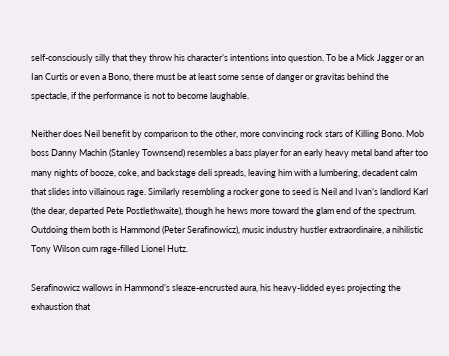self-consciously silly that they throw his character’s intentions into question. To be a Mick Jagger or an Ian Curtis or even a Bono, there must be at least some sense of danger or gravitas behind the spectacle, if the performance is not to become laughable.

Neither does Neil benefit by comparison to the other, more convincing rock stars of Killing Bono. Mob boss Danny Machin (Stanley Townsend) resembles a bass player for an early heavy metal band after too many nights of booze, coke, and backstage deli spreads, leaving him with a lumbering, decadent calm that slides into villainous rage. Similarly resembling a rocker gone to seed is Neil and Ivan’s landlord Karl (the dear, departed Pete Postlethwaite), though he hews more toward the glam end of the spectrum. Outdoing them both is Hammond (Peter Serafinowicz), music industry hustler extraordinaire, a nihilistic Tony Wilson cum rage-filled Lionel Hutz.

Serafinowicz wallows in Hammond’s sleaze-encrusted aura, his heavy-lidded eyes projecting the exhaustion that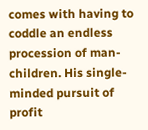comes with having to coddle an endless procession of man-children. His single-minded pursuit of profit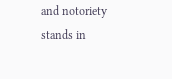and notoriety stands in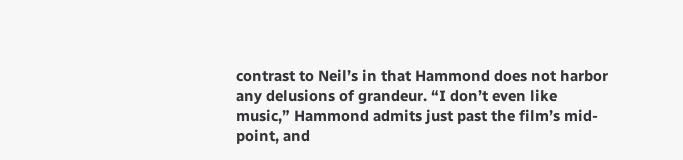contrast to Neil’s in that Hammond does not harbor any delusions of grandeur. “I don’t even like music,” Hammond admits just past the film’s mid-point, and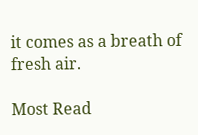it comes as a breath of fresh air.

Most Read